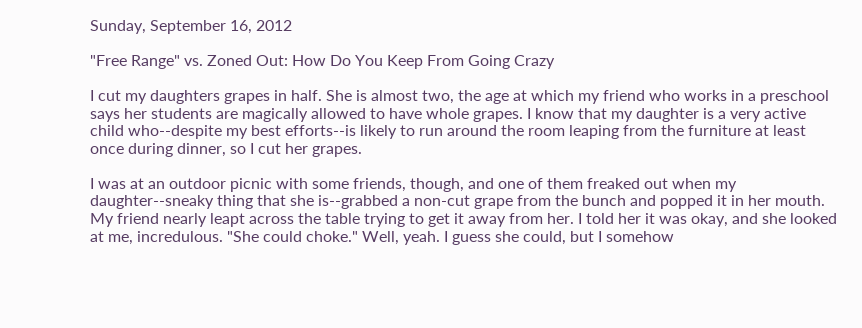Sunday, September 16, 2012

"Free Range" vs. Zoned Out: How Do You Keep From Going Crazy

I cut my daughters grapes in half. She is almost two, the age at which my friend who works in a preschool says her students are magically allowed to have whole grapes. I know that my daughter is a very active child who--despite my best efforts--is likely to run around the room leaping from the furniture at least once during dinner, so I cut her grapes.

I was at an outdoor picnic with some friends, though, and one of them freaked out when my daughter--sneaky thing that she is--grabbed a non-cut grape from the bunch and popped it in her mouth. My friend nearly leapt across the table trying to get it away from her. I told her it was okay, and she looked at me, incredulous. "She could choke." Well, yeah. I guess she could, but I somehow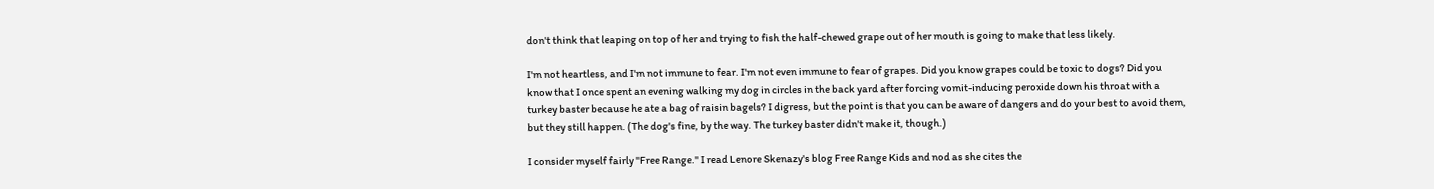don't think that leaping on top of her and trying to fish the half-chewed grape out of her mouth is going to make that less likely.

I'm not heartless, and I'm not immune to fear. I'm not even immune to fear of grapes. Did you know grapes could be toxic to dogs? Did you know that I once spent an evening walking my dog in circles in the back yard after forcing vomit-inducing peroxide down his throat with a turkey baster because he ate a bag of raisin bagels? I digress, but the point is that you can be aware of dangers and do your best to avoid them, but they still happen. (The dog's fine, by the way. The turkey baster didn't make it, though.)

I consider myself fairly "Free Range." I read Lenore Skenazy's blog Free Range Kids and nod as she cites the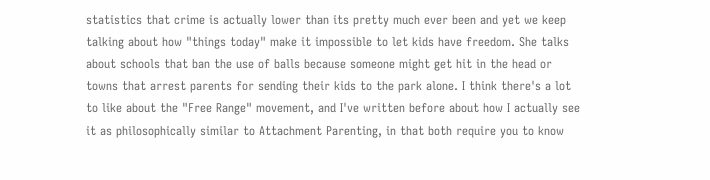statistics that crime is actually lower than its pretty much ever been and yet we keep talking about how "things today" make it impossible to let kids have freedom. She talks about schools that ban the use of balls because someone might get hit in the head or towns that arrest parents for sending their kids to the park alone. I think there's a lot to like about the "Free Range" movement, and I've written before about how I actually see it as philosophically similar to Attachment Parenting, in that both require you to know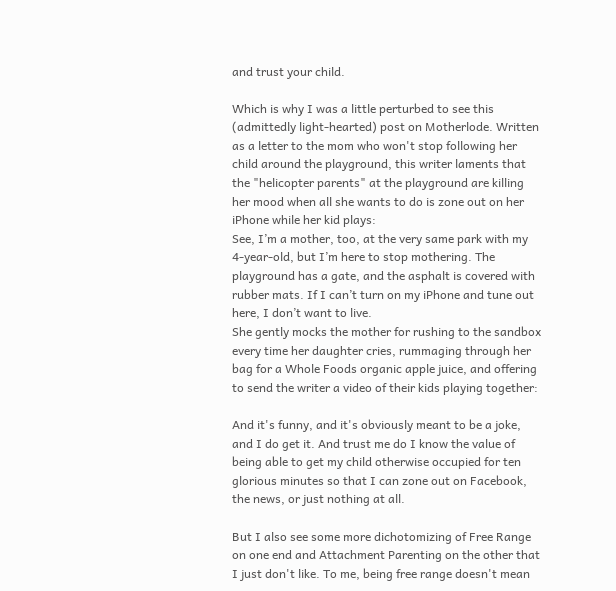and trust your child.

Which is why I was a little perturbed to see this (admittedly light-hearted) post on Motherlode. Written as a letter to the mom who won't stop following her child around the playground, this writer laments that the "helicopter parents" at the playground are killing her mood when all she wants to do is zone out on her iPhone while her kid plays:
See, I’m a mother, too, at the very same park with my 4-year-old, but I’m here to stop mothering. The playground has a gate, and the asphalt is covered with rubber mats. If I can’t turn on my iPhone and tune out here, I don’t want to live.
She gently mocks the mother for rushing to the sandbox every time her daughter cries, rummaging through her bag for a Whole Foods organic apple juice, and offering to send the writer a video of their kids playing together:

And it's funny, and it's obviously meant to be a joke, and I do get it. And trust me do I know the value of being able to get my child otherwise occupied for ten glorious minutes so that I can zone out on Facebook, the news, or just nothing at all.

But I also see some more dichotomizing of Free Range on one end and Attachment Parenting on the other that I just don't like. To me, being free range doesn't mean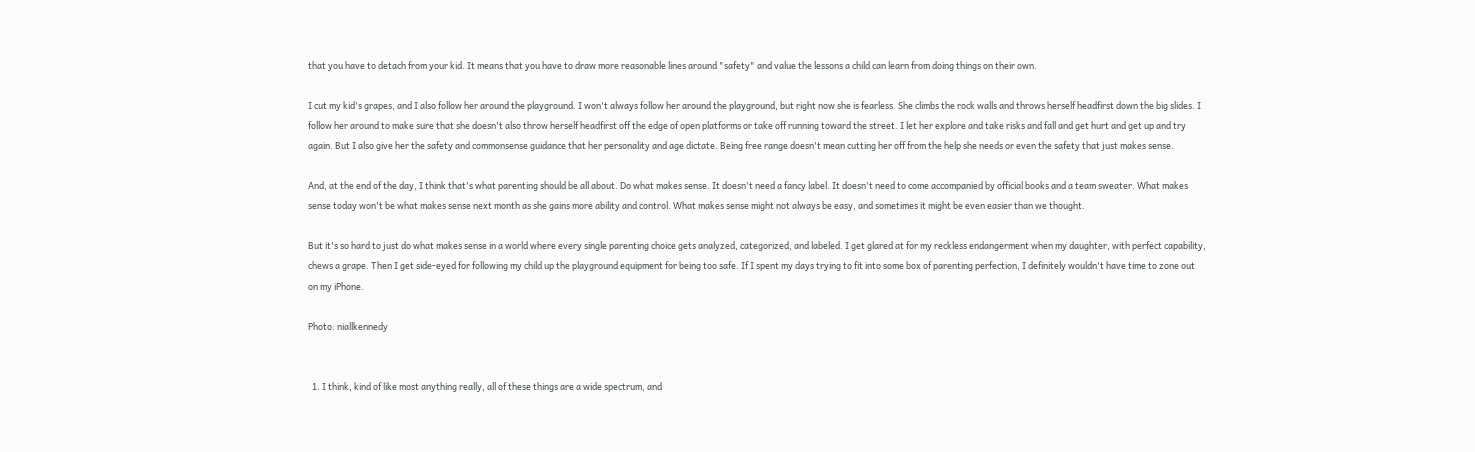that you have to detach from your kid. It means that you have to draw more reasonable lines around "safety" and value the lessons a child can learn from doing things on their own.

I cut my kid's grapes, and I also follow her around the playground. I won't always follow her around the playground, but right now she is fearless. She climbs the rock walls and throws herself headfirst down the big slides. I follow her around to make sure that she doesn't also throw herself headfirst off the edge of open platforms or take off running toward the street. I let her explore and take risks and fall and get hurt and get up and try again. But I also give her the safety and commonsense guidance that her personality and age dictate. Being free range doesn't mean cutting her off from the help she needs or even the safety that just makes sense.

And, at the end of the day, I think that's what parenting should be all about. Do what makes sense. It doesn't need a fancy label. It doesn't need to come accompanied by official books and a team sweater. What makes sense today won't be what makes sense next month as she gains more ability and control. What makes sense might not always be easy, and sometimes it might be even easier than we thought.

But it's so hard to just do what makes sense in a world where every single parenting choice gets analyzed, categorized, and labeled. I get glared at for my reckless endangerment when my daughter, with perfect capability, chews a grape. Then I get side-eyed for following my child up the playground equipment for being too safe. If I spent my days trying to fit into some box of parenting perfection, I definitely wouldn't have time to zone out on my iPhone.

Photo: niallkennedy


  1. I think, kind of like most anything really, all of these things are a wide spectrum, and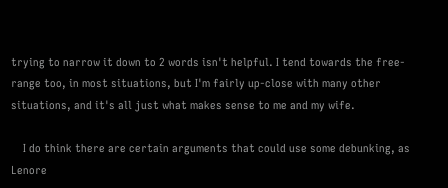trying to narrow it down to 2 words isn't helpful. I tend towards the free-range too, in most situations, but I'm fairly up-close with many other situations, and it's all just what makes sense to me and my wife.

    I do think there are certain arguments that could use some debunking, as Lenore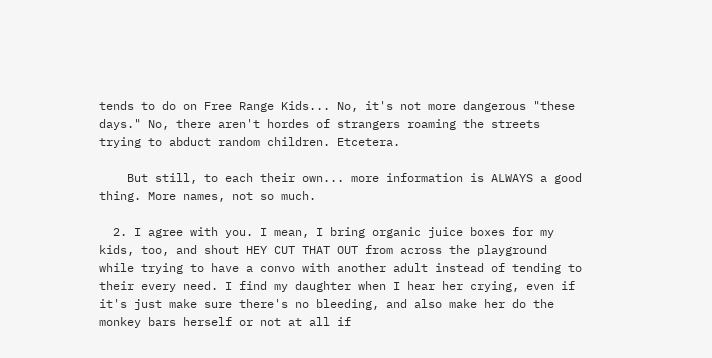tends to do on Free Range Kids... No, it's not more dangerous "these days." No, there aren't hordes of strangers roaming the streets trying to abduct random children. Etcetera.

    But still, to each their own... more information is ALWAYS a good thing. More names, not so much.

  2. I agree with you. I mean, I bring organic juice boxes for my kids, too, and shout HEY CUT THAT OUT from across the playground while trying to have a convo with another adult instead of tending to their every need. I find my daughter when I hear her crying, even if it's just make sure there's no bleeding, and also make her do the monkey bars herself or not at all if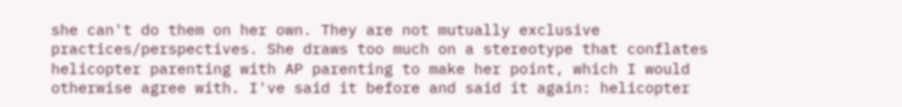she can't do them on her own. They are not mutually exclusive practices/perspectives. She draws too much on a stereotype that conflates helicopter parenting with AP parenting to make her point, which I would otherwise agree with. I've said it before and said it again: helicopter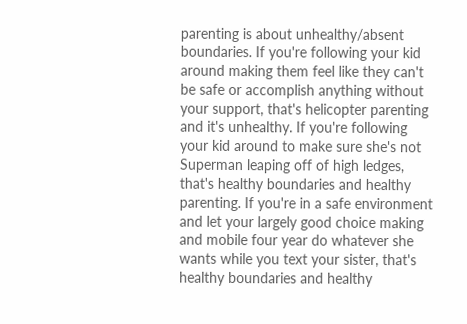parenting is about unhealthy/absent boundaries. If you're following your kid around making them feel like they can't be safe or accomplish anything without your support, that's helicopter parenting and it's unhealthy. If you're following your kid around to make sure she's not Superman leaping off of high ledges, that's healthy boundaries and healthy parenting. If you're in a safe environment and let your largely good choice making and mobile four year do whatever she wants while you text your sister, that's healthy boundaries and healthy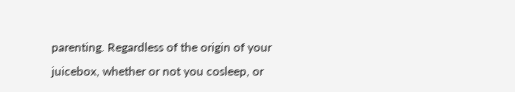parenting. Regardless of the origin of your juicebox, whether or not you cosleep, or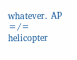whatever. AP =/= helicopter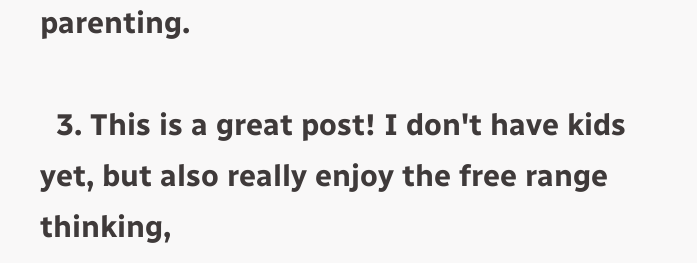parenting.

  3. This is a great post! I don't have kids yet, but also really enjoy the free range thinking,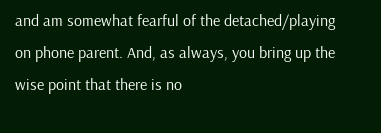and am somewhat fearful of the detached/playing on phone parent. And, as always, you bring up the wise point that there is no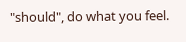"should", do what you feel.